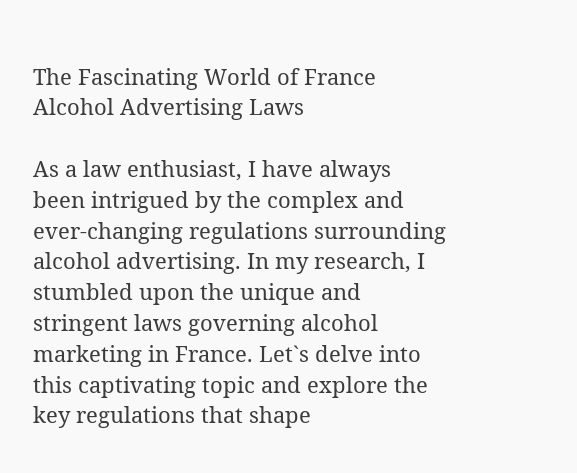The Fascinating World of France Alcohol Advertising Laws

As a law enthusiast, I have always been intrigued by the complex and ever-changing regulations surrounding alcohol advertising. In my research, I stumbled upon the unique and stringent laws governing alcohol marketing in France. Let`s delve into this captivating topic and explore the key regulations that shape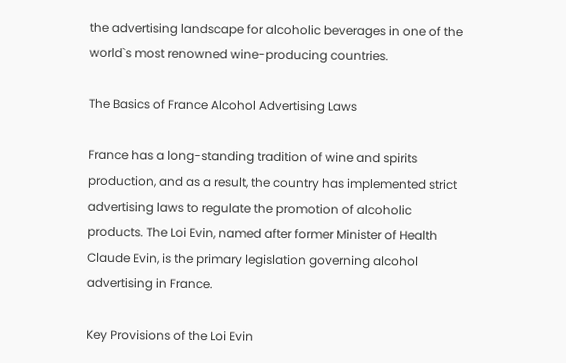the advertising landscape for alcoholic beverages in one of the world`s most renowned wine-producing countries.

The Basics of France Alcohol Advertising Laws

France has a long-standing tradition of wine and spirits production, and as a result, the country has implemented strict advertising laws to regulate the promotion of alcoholic products. The Loi Evin, named after former Minister of Health Claude Evin, is the primary legislation governing alcohol advertising in France.

Key Provisions of the Loi Evin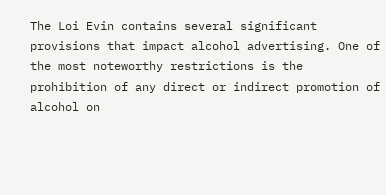The Loi Evin contains several significant provisions that impact alcohol advertising. One of the most noteworthy restrictions is the prohibition of any direct or indirect promotion of alcohol on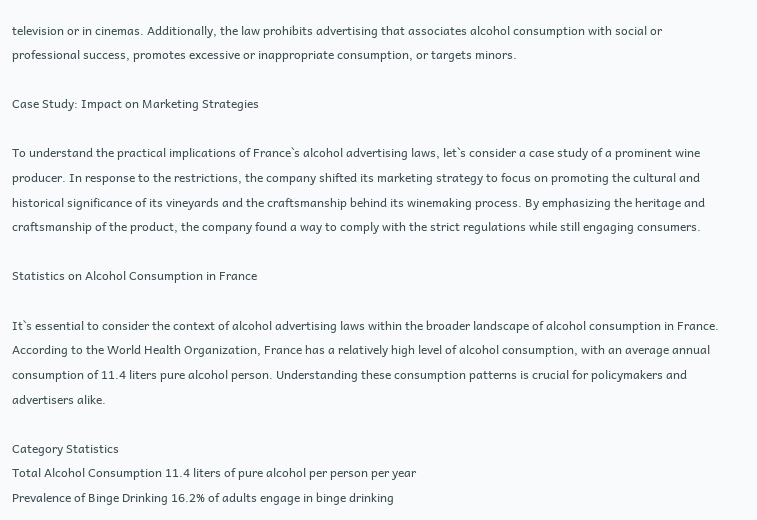television or in cinemas. Additionally, the law prohibits advertising that associates alcohol consumption with social or professional success, promotes excessive or inappropriate consumption, or targets minors.

Case Study: Impact on Marketing Strategies

To understand the practical implications of France`s alcohol advertising laws, let`s consider a case study of a prominent wine producer. In response to the restrictions, the company shifted its marketing strategy to focus on promoting the cultural and historical significance of its vineyards and the craftsmanship behind its winemaking process. By emphasizing the heritage and craftsmanship of the product, the company found a way to comply with the strict regulations while still engaging consumers.

Statistics on Alcohol Consumption in France

It`s essential to consider the context of alcohol advertising laws within the broader landscape of alcohol consumption in France. According to the World Health Organization, France has a relatively high level of alcohol consumption, with an average annual consumption of 11.4 liters pure alcohol person. Understanding these consumption patterns is crucial for policymakers and advertisers alike.

Category Statistics
Total Alcohol Consumption 11.4 liters of pure alcohol per person per year
Prevalence of Binge Drinking 16.2% of adults engage in binge drinking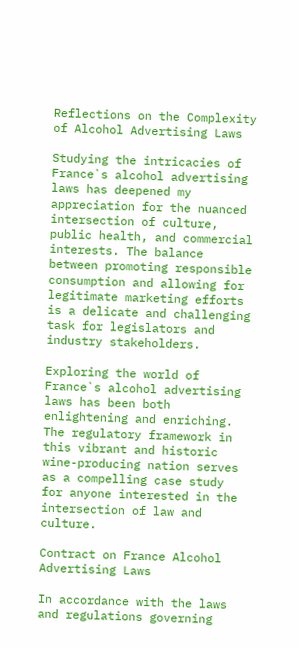Reflections on the Complexity of Alcohol Advertising Laws

Studying the intricacies of France`s alcohol advertising laws has deepened my appreciation for the nuanced intersection of culture, public health, and commercial interests. The balance between promoting responsible consumption and allowing for legitimate marketing efforts is a delicate and challenging task for legislators and industry stakeholders.

Exploring the world of France`s alcohol advertising laws has been both enlightening and enriching. The regulatory framework in this vibrant and historic wine-producing nation serves as a compelling case study for anyone interested in the intersection of law and culture.

Contract on France Alcohol Advertising Laws

In accordance with the laws and regulations governing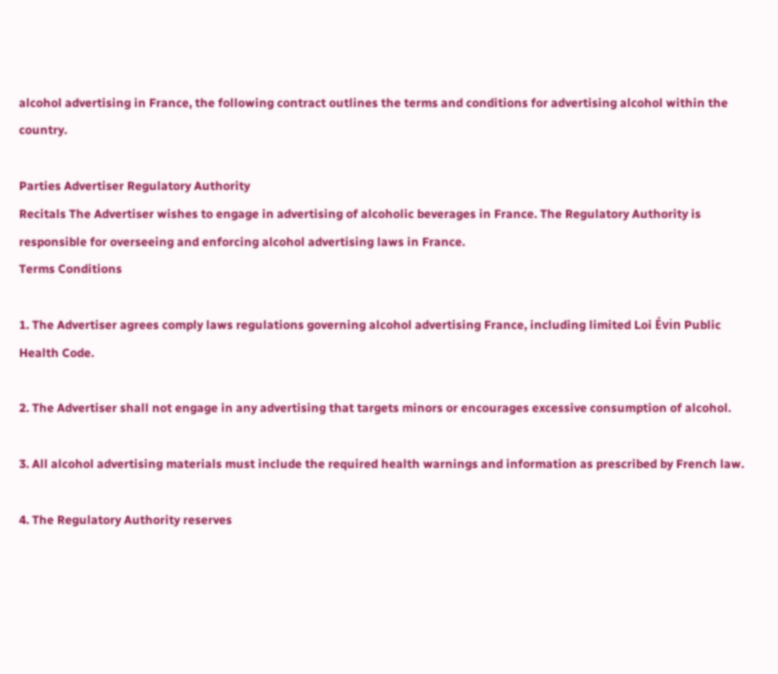alcohol advertising in France, the following contract outlines the terms and conditions for advertising alcohol within the country.

Parties Advertiser Regulatory Authority
Recitals The Advertiser wishes to engage in advertising of alcoholic beverages in France. The Regulatory Authority is responsible for overseeing and enforcing alcohol advertising laws in France.
Terms Conditions

1. The Advertiser agrees comply laws regulations governing alcohol advertising France, including limited Loi Évin Public Health Code.

2. The Advertiser shall not engage in any advertising that targets minors or encourages excessive consumption of alcohol.

3. All alcohol advertising materials must include the required health warnings and information as prescribed by French law.

4. The Regulatory Authority reserves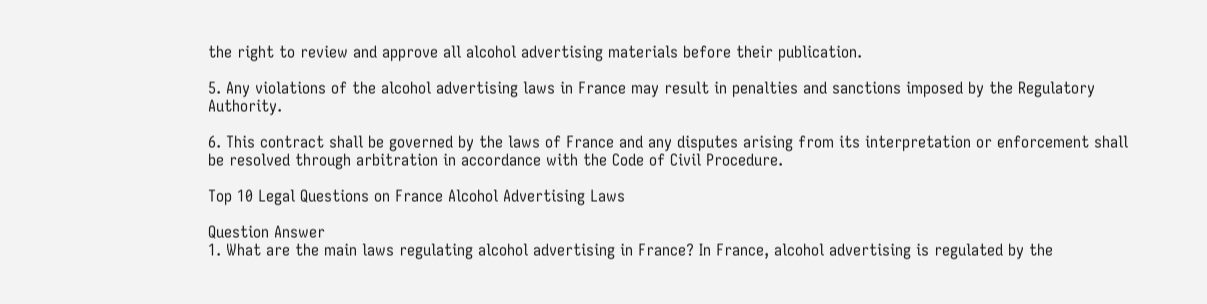the right to review and approve all alcohol advertising materials before their publication.

5. Any violations of the alcohol advertising laws in France may result in penalties and sanctions imposed by the Regulatory Authority.

6. This contract shall be governed by the laws of France and any disputes arising from its interpretation or enforcement shall be resolved through arbitration in accordance with the Code of Civil Procedure.

Top 10 Legal Questions on France Alcohol Advertising Laws

Question Answer
1. What are the main laws regulating alcohol advertising in France? In France, alcohol advertising is regulated by the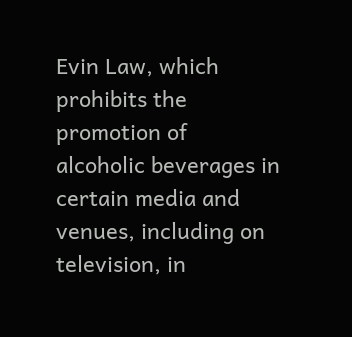Evin Law, which prohibits the promotion of alcoholic beverages in certain media and venues, including on television, in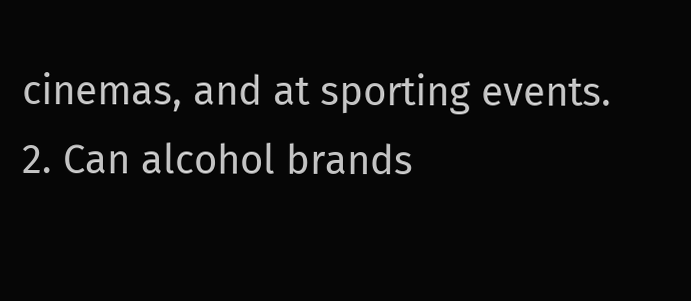cinemas, and at sporting events.
2. Can alcohol brands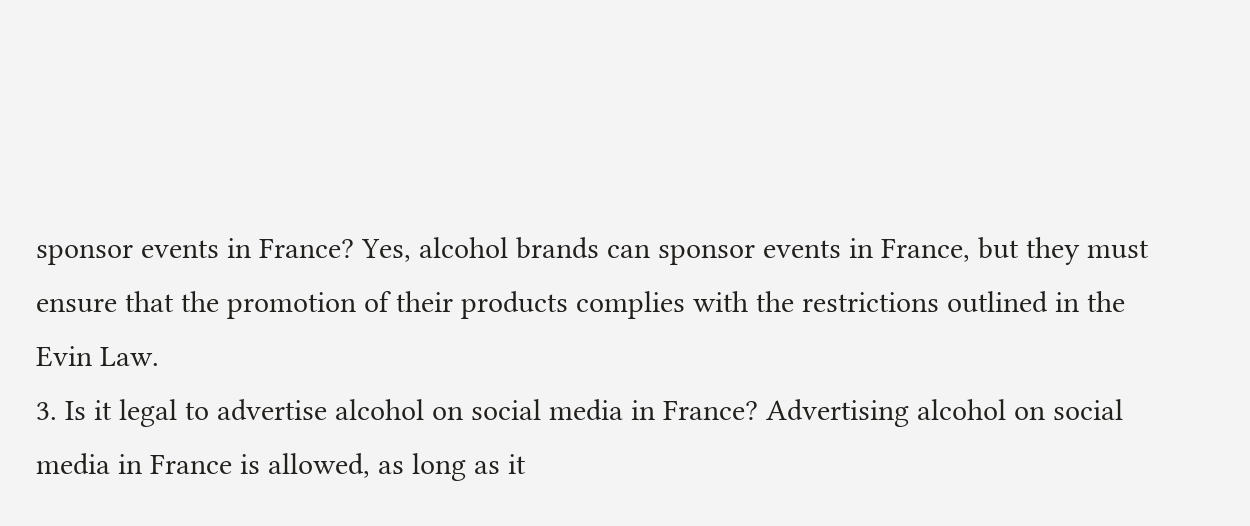sponsor events in France? Yes, alcohol brands can sponsor events in France, but they must ensure that the promotion of their products complies with the restrictions outlined in the Evin Law.
3. Is it legal to advertise alcohol on social media in France? Advertising alcohol on social media in France is allowed, as long as it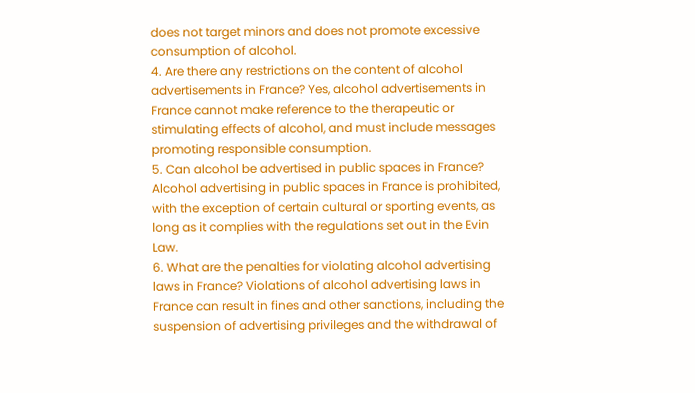does not target minors and does not promote excessive consumption of alcohol.
4. Are there any restrictions on the content of alcohol advertisements in France? Yes, alcohol advertisements in France cannot make reference to the therapeutic or stimulating effects of alcohol, and must include messages promoting responsible consumption.
5. Can alcohol be advertised in public spaces in France? Alcohol advertising in public spaces in France is prohibited, with the exception of certain cultural or sporting events, as long as it complies with the regulations set out in the Evin Law.
6. What are the penalties for violating alcohol advertising laws in France? Violations of alcohol advertising laws in France can result in fines and other sanctions, including the suspension of advertising privileges and the withdrawal of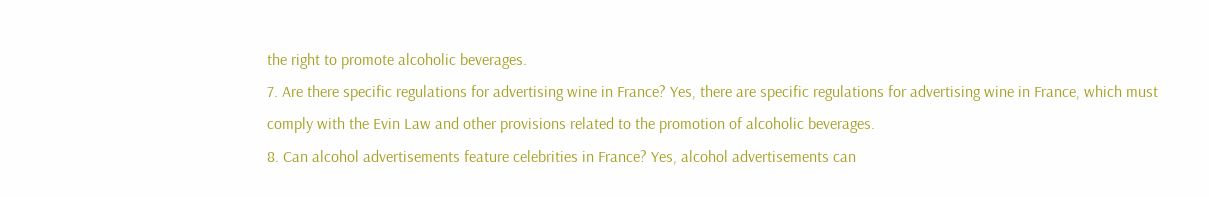the right to promote alcoholic beverages.
7. Are there specific regulations for advertising wine in France? Yes, there are specific regulations for advertising wine in France, which must comply with the Evin Law and other provisions related to the promotion of alcoholic beverages.
8. Can alcohol advertisements feature celebrities in France? Yes, alcohol advertisements can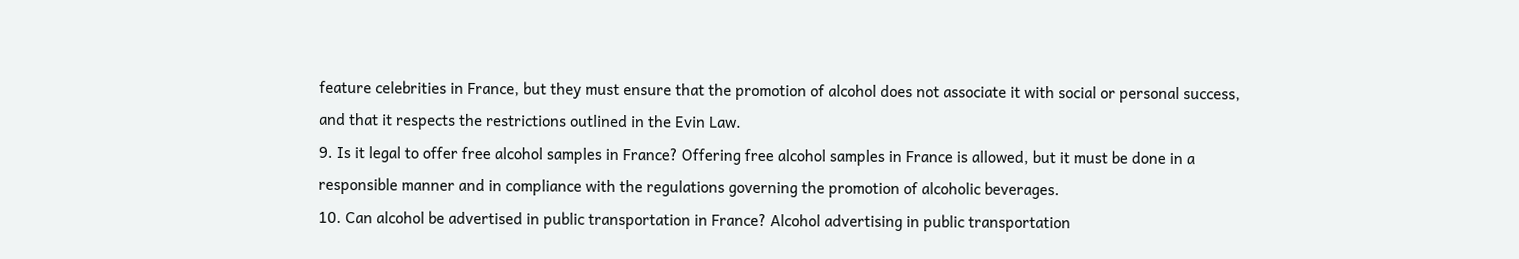feature celebrities in France, but they must ensure that the promotion of alcohol does not associate it with social or personal success, and that it respects the restrictions outlined in the Evin Law.
9. Is it legal to offer free alcohol samples in France? Offering free alcohol samples in France is allowed, but it must be done in a responsible manner and in compliance with the regulations governing the promotion of alcoholic beverages.
10. Can alcohol be advertised in public transportation in France? Alcohol advertising in public transportation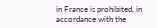in France is prohibited, in accordance with the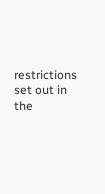restrictions set out in the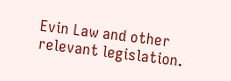Evin Law and other relevant legislation.